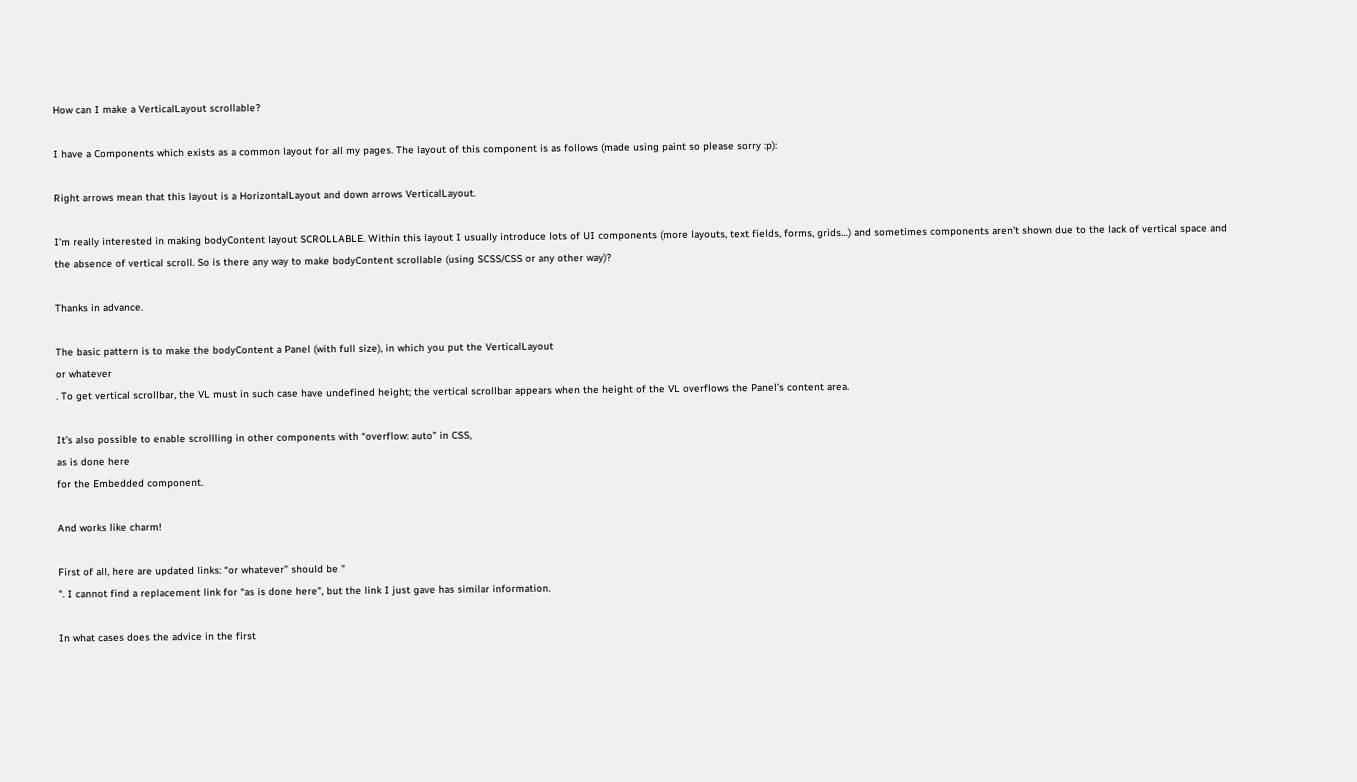How can I make a VerticalLayout scrollable?

I have a Components which exists as a common layout for all my pages. The layout of this component is as follows (made using paint so please sorry :p):

Right arrows mean that this layout is a HorizontalLayout and down arrows VerticalLayout.

I’m really interested in making bodyContent layout SCROLLABLE. Within this layout I usually introduce lots of UI components (more layouts, text fields, forms, grids…) and sometimes components aren’t shown due to the lack of vertical space and the absence of vertical scroll. So is there any way to make bodyContent scrollable (using SCSS/CSS or any other way)?

Thanks in advance.

The basic pattern is to make the bodyContent a Panel (with full size), in which you put the VerticalLayout
or whatever
. To get vertical scrollbar, the VL must in such case have undefined height; the vertical scrollbar appears when the height of the VL overflows the Panel’s content area.

It’s also possible to enable scrollling in other components with “overflow: auto” in CSS,
as is done here
for the Embedded component.

And works like charm!

First of all, here are updated links: “or whatever” should be "
". I cannot find a replacement link for “as is done here”, but the link I just gave has similar information.

In what cases does the advice in the first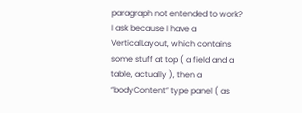paragraph not entended to work? I ask because I have a VerticalLayout, which contains some stuff at top ( a field and a table, actually ), then a “bodyContent” type panel ( as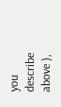you describe above ),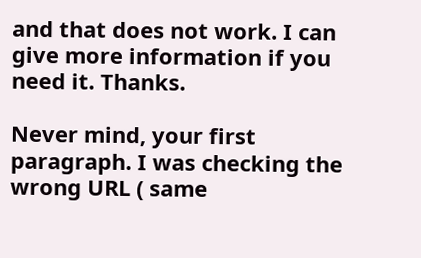and that does not work. I can give more information if you need it. Thanks.

Never mind, your first paragraph. I was checking the wrong URL ( same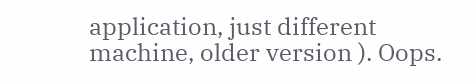application, just different machine, older version ). Oops.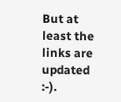But at least the links are updated :-).